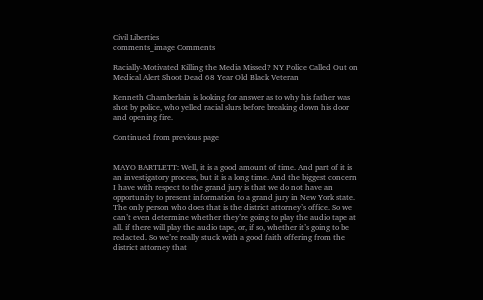Civil Liberties
comments_image Comments

Racially-Motivated Killing the Media Missed? NY Police Called Out on Medical Alert Shoot Dead 68 Year Old Black Veteran

Kenneth Chamberlain is looking for answer as to why his father was shot by police, who yelled racial slurs before breaking down his door and opening fire.

Continued from previous page


MAYO BARTLETT: Well, it is a good amount of time. And part of it is an investigatory process, but it is a long time. And the biggest concern I have with respect to the grand jury is that we do not have an opportunity to present information to a grand jury in New York state. The only person who does that is the district attorney’s office. So we can’t even determine whether they’re going to play the audio tape at all. if there will play the audio tape, or, if so, whether it’s going to be redacted. So we’re really stuck with a good faith offering from the district attorney that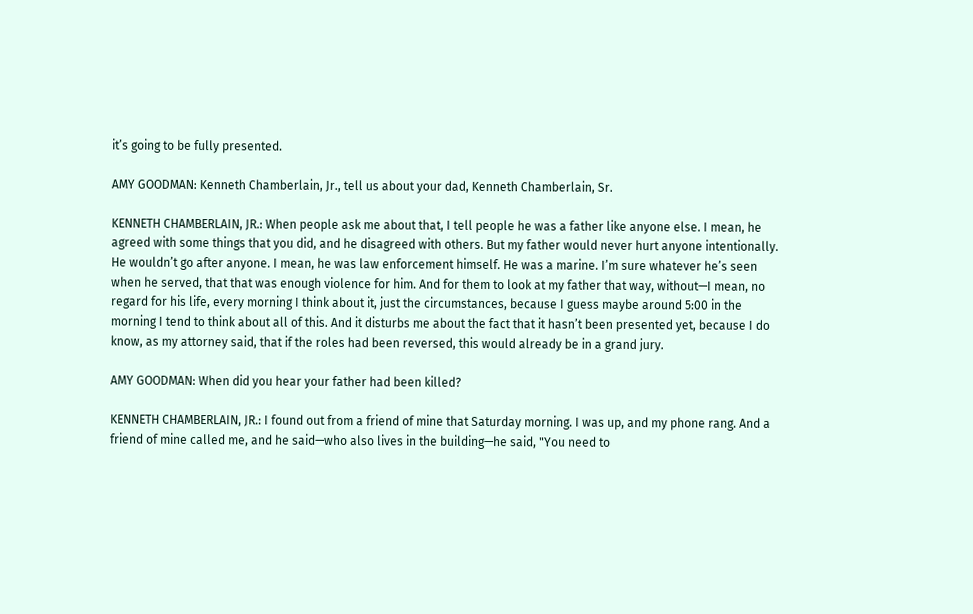it’s going to be fully presented.

AMY GOODMAN: Kenneth Chamberlain, Jr., tell us about your dad, Kenneth Chamberlain, Sr.

KENNETH CHAMBERLAIN, JR.: When people ask me about that, I tell people he was a father like anyone else. I mean, he agreed with some things that you did, and he disagreed with others. But my father would never hurt anyone intentionally. He wouldn’t go after anyone. I mean, he was law enforcement himself. He was a marine. I’m sure whatever he’s seen when he served, that that was enough violence for him. And for them to look at my father that way, without—I mean, no regard for his life, every morning I think about it, just the circumstances, because I guess maybe around 5:00 in the morning I tend to think about all of this. And it disturbs me about the fact that it hasn’t been presented yet, because I do know, as my attorney said, that if the roles had been reversed, this would already be in a grand jury.

AMY GOODMAN: When did you hear your father had been killed?

KENNETH CHAMBERLAIN, JR.: I found out from a friend of mine that Saturday morning. I was up, and my phone rang. And a friend of mine called me, and he said—who also lives in the building—he said, "You need to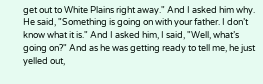get out to White Plains right away." And I asked him why. He said, "Something is going on with your father. I don’t know what it is." And I asked him, I said, "Well, what’s going on?" And as he was getting ready to tell me, he just yelled out,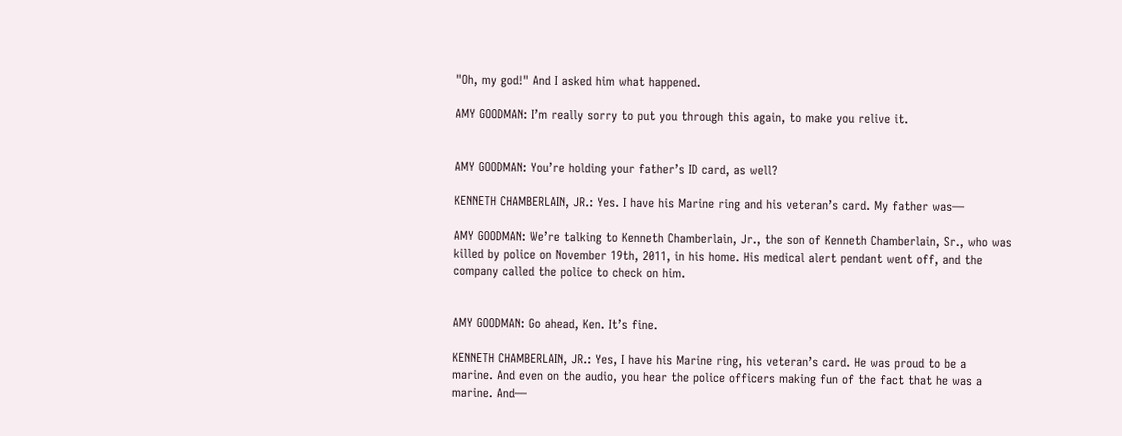"Oh, my god!" And I asked him what happened.

AMY GOODMAN: I’m really sorry to put you through this again, to make you relive it.


AMY GOODMAN: You’re holding your father’s ID card, as well?

KENNETH CHAMBERLAIN, JR.: Yes. I have his Marine ring and his veteran’s card. My father was—

AMY GOODMAN: We’re talking to Kenneth Chamberlain, Jr., the son of Kenneth Chamberlain, Sr., who was killed by police on November 19th, 2011, in his home. His medical alert pendant went off, and the company called the police to check on him.


AMY GOODMAN: Go ahead, Ken. It’s fine.

KENNETH CHAMBERLAIN, JR.: Yes, I have his Marine ring, his veteran’s card. He was proud to be a marine. And even on the audio, you hear the police officers making fun of the fact that he was a marine. And—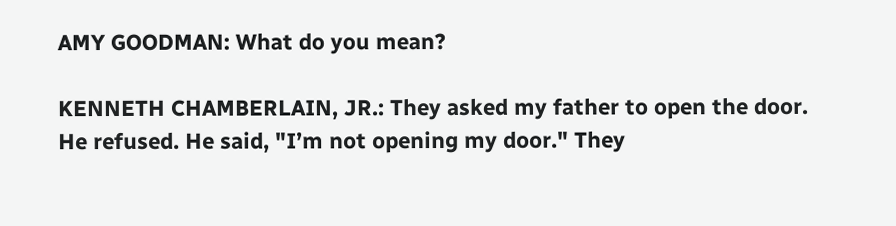AMY GOODMAN: What do you mean?

KENNETH CHAMBERLAIN, JR.: They asked my father to open the door. He refused. He said, "I’m not opening my door." They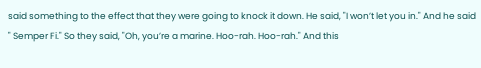said something to the effect that they were going to knock it down. He said, "I won’t let you in." And he said " Semper Fi." So they said, "Oh, you’re a marine. Hoo-rah. Hoo-rah." And this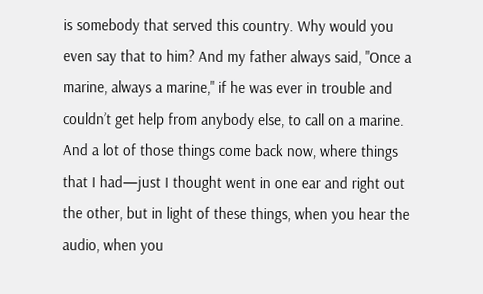is somebody that served this country. Why would you even say that to him? And my father always said, "Once a marine, always a marine," if he was ever in trouble and couldn’t get help from anybody else, to call on a marine. And a lot of those things come back now, where things that I had—just I thought went in one ear and right out the other, but in light of these things, when you hear the audio, when you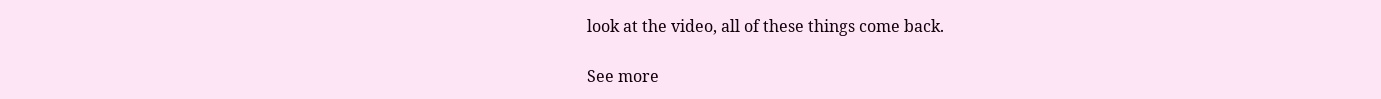look at the video, all of these things come back.

See more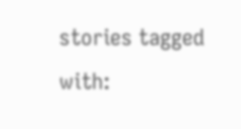stories tagged with: